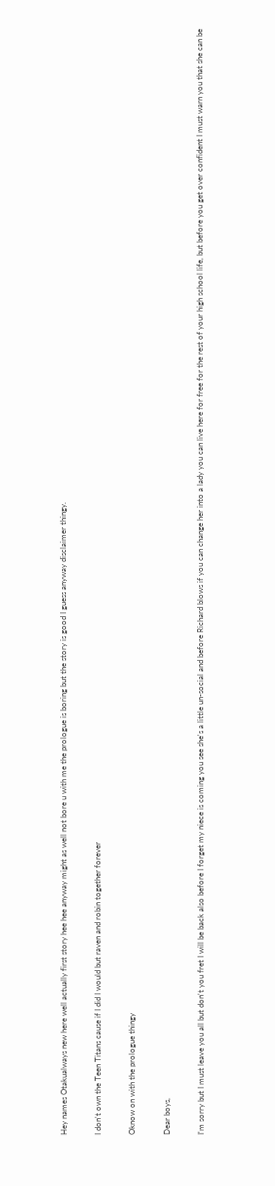Hey names Otakualways new here well actually first story hee hee anyway might as well not bore u with me the prologue is boring but the story is good I guess anyway disclaimer thingy.

I don't own the Teen Titans cause if I did I would but raven and robin together forever

Oknow on with the prologue thingy

Dear boys,

I'm sorry but I must leave you all but don't you fret I will be back also before I forget my niece is coming you see she's a little un-social and before Richard blows if you can change her into a lady you can live here for free for the rest of your high school life, but before you get over confident I must warn you that she can be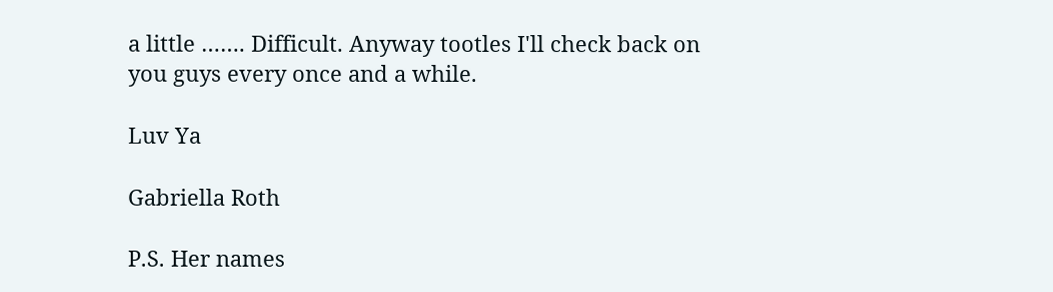a little ……. Difficult. Anyway tootles I'll check back on you guys every once and a while.

Luv Ya

Gabriella Roth

P.S. Her names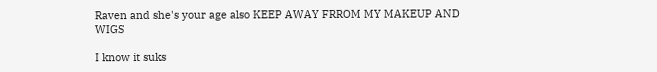Raven and she's your age also KEEP AWAY FRROM MY MAKEUP AND WIGS

I know it suks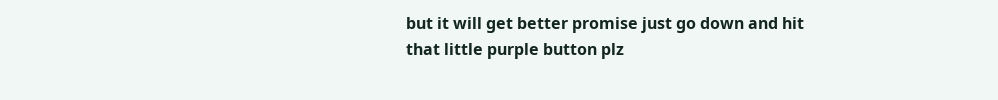but it will get better promise just go down and hit that little purple button plz